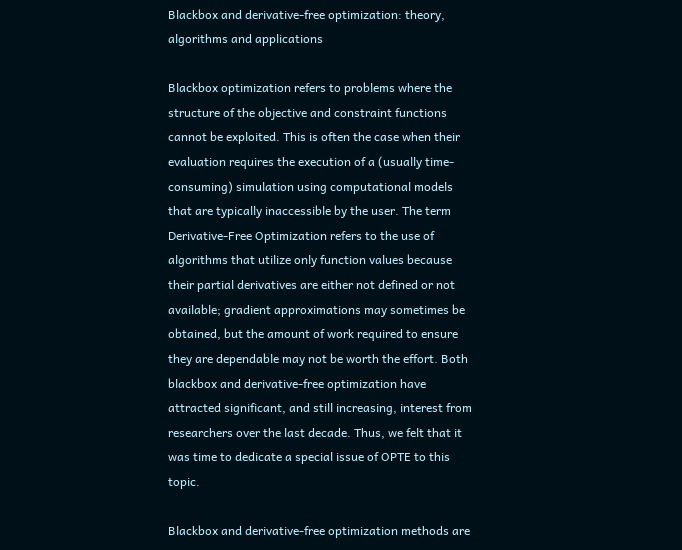Blackbox and derivative-free optimization: theory, algorithms and applications

Blackbox optimization refers to problems where the structure of the objective and constraint functions cannot be exploited. This is often the case when their evaluation requires the execution of a (usually time-consuming) simulation using computational models that are typically inaccessible by the user. The term Derivative-Free Optimization refers to the use of algorithms that utilize only function values because their partial derivatives are either not defined or not available; gradient approximations may sometimes be obtained, but the amount of work required to ensure they are dependable may not be worth the effort. Both blackbox and derivative-free optimization have attracted significant, and still increasing, interest from researchers over the last decade. Thus, we felt that it was time to dedicate a special issue of OPTE to this topic.

Blackbox and derivative-free optimization methods are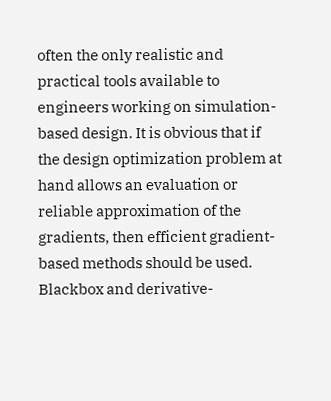often the only realistic and practical tools available to engineers working on simulation-based design. It is obvious that if the design optimization problem at hand allows an evaluation or reliable approximation of the gradients, then efficient gradient-based methods should be used. Blackbox and derivative-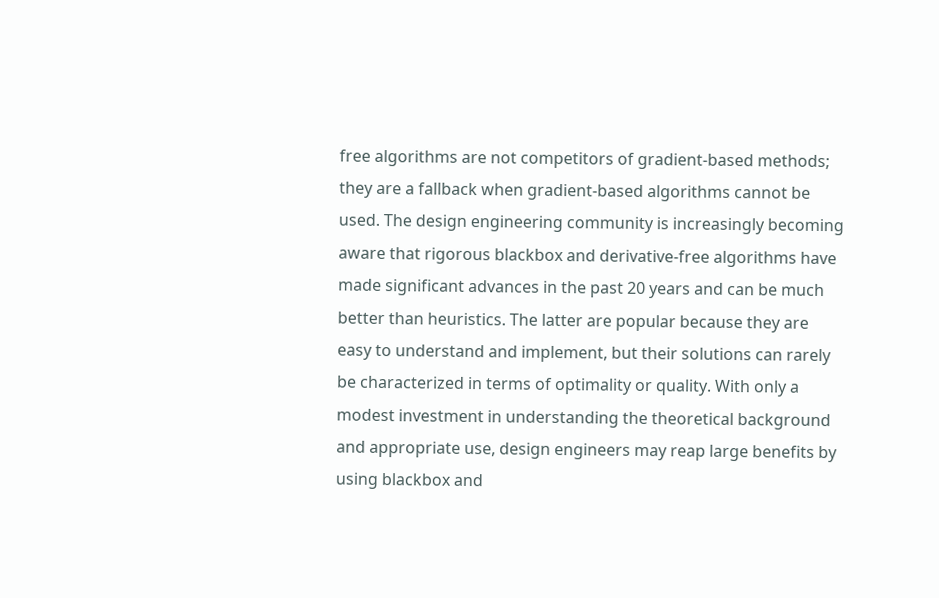free algorithms are not competitors of gradient-based methods; they are a fallback when gradient-based algorithms cannot be used. The design engineering community is increasingly becoming aware that rigorous blackbox and derivative-free algorithms have made significant advances in the past 20 years and can be much better than heuristics. The latter are popular because they are easy to understand and implement, but their solutions can rarely be characterized in terms of optimality or quality. With only a modest investment in understanding the theoretical background and appropriate use, design engineers may reap large benefits by using blackbox and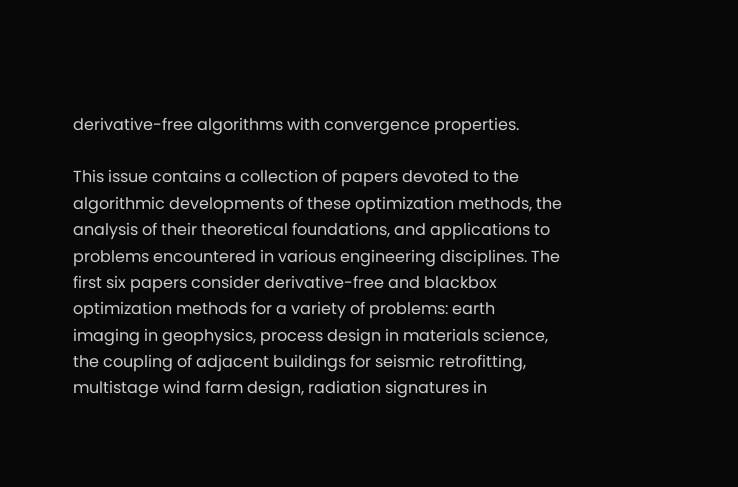derivative-free algorithms with convergence properties.

This issue contains a collection of papers devoted to the algorithmic developments of these optimization methods, the analysis of their theoretical foundations, and applications to problems encountered in various engineering disciplines. The first six papers consider derivative-free and blackbox optimization methods for a variety of problems: earth imaging in geophysics, process design in materials science, the coupling of adjacent buildings for seismic retrofitting, multistage wind farm design, radiation signatures in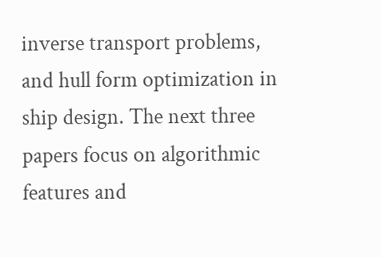inverse transport problems, and hull form optimization in ship design. The next three papers focus on algorithmic features and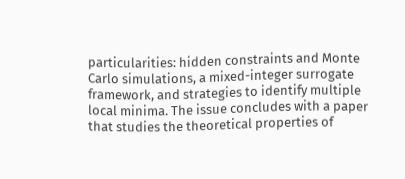particularities: hidden constraints and Monte Carlo simulations, a mixed-integer surrogate framework, and strategies to identify multiple local minima. The issue concludes with a paper that studies the theoretical properties of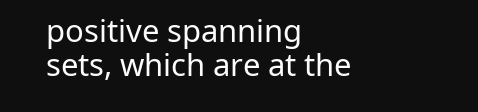positive spanning sets, which are at the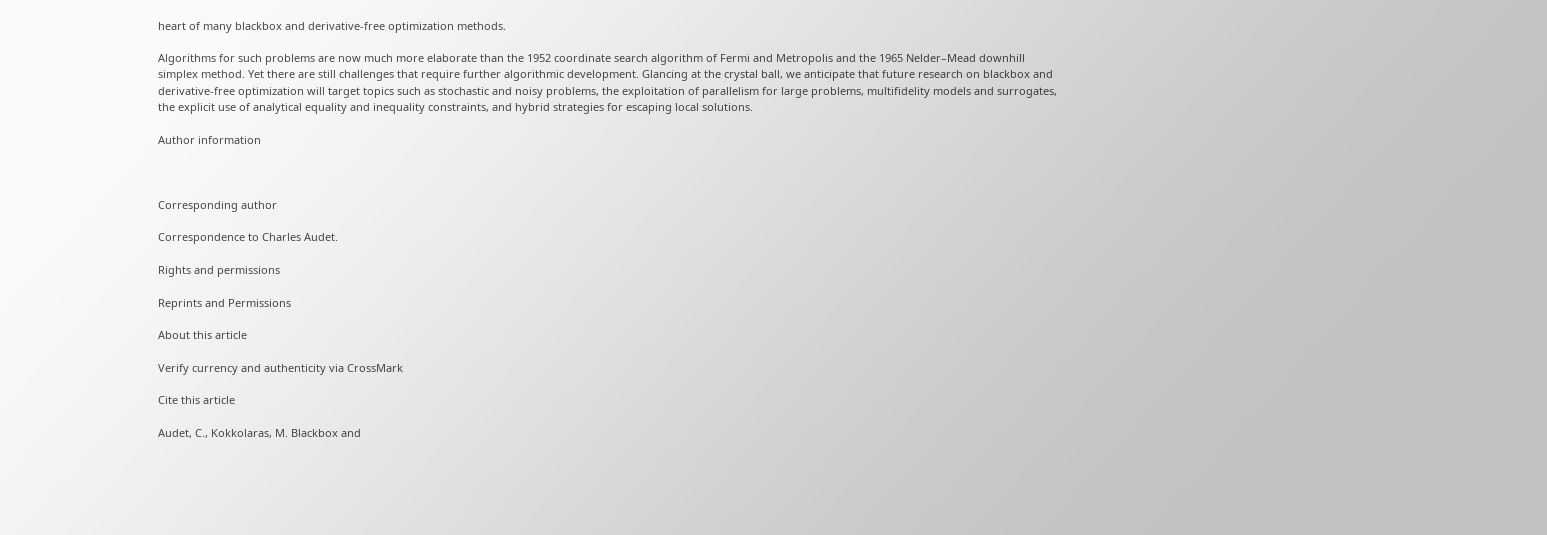heart of many blackbox and derivative-free optimization methods.

Algorithms for such problems are now much more elaborate than the 1952 coordinate search algorithm of Fermi and Metropolis and the 1965 Nelder–Mead downhill simplex method. Yet there are still challenges that require further algorithmic development. Glancing at the crystal ball, we anticipate that future research on blackbox and derivative-free optimization will target topics such as stochastic and noisy problems, the exploitation of parallelism for large problems, multifidelity models and surrogates, the explicit use of analytical equality and inequality constraints, and hybrid strategies for escaping local solutions.

Author information



Corresponding author

Correspondence to Charles Audet.

Rights and permissions

Reprints and Permissions

About this article

Verify currency and authenticity via CrossMark

Cite this article

Audet, C., Kokkolaras, M. Blackbox and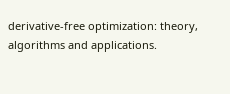derivative-free optimization: theory, algorithms and applications.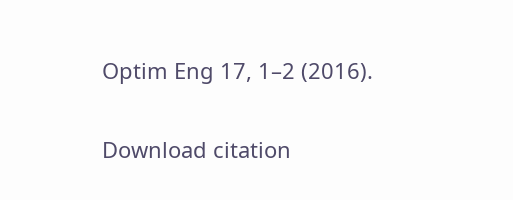Optim Eng 17, 1–2 (2016).

Download citation